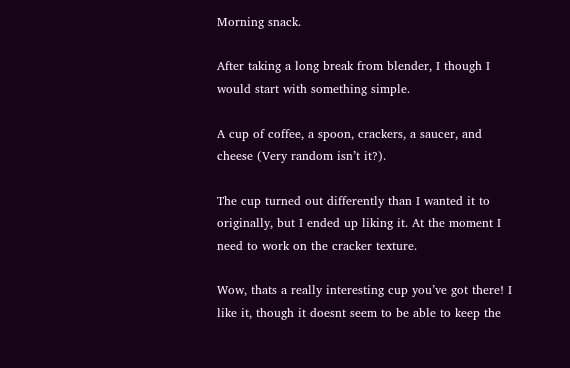Morning snack.

After taking a long break from blender, I though I would start with something simple.

A cup of coffee, a spoon, crackers, a saucer, and cheese (Very random isn’t it?).

The cup turned out differently than I wanted it to originally, but I ended up liking it. At the moment I need to work on the cracker texture.

Wow, thats a really interesting cup you’ve got there! I like it, though it doesnt seem to be able to keep the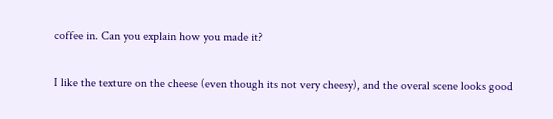coffee in. Can you explain how you made it?

I like the texture on the cheese (even though its not very cheesy), and the overal scene looks good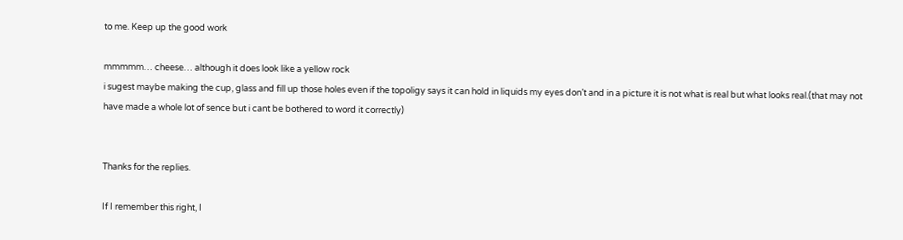to me. Keep up the good work

mmmmm… cheese… although it does look like a yellow rock
i sugest maybe making the cup, glass and fill up those holes even if the topoligy says it can hold in liquids my eyes don’t and in a picture it is not what is real but what looks real.(that may not have made a whole lot of sence but i cant be bothered to word it correctly)


Thanks for the replies.

If I remember this right, I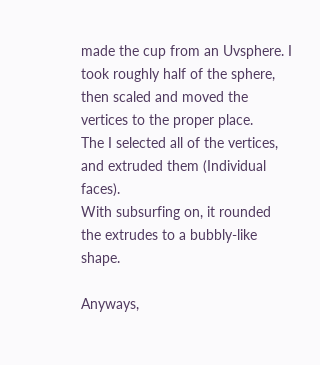made the cup from an Uvsphere. I took roughly half of the sphere, then scaled and moved the vertices to the proper place.
The I selected all of the vertices, and extruded them (Individual faces).
With subsurfing on, it rounded the extrudes to a bubbly-like shape.

Anyways,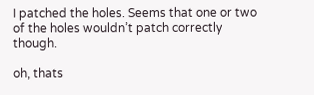I patched the holes. Seems that one or two of the holes wouldn’t patch correctly though.

oh, thats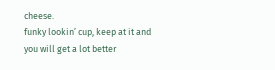cheese.
funky lookin’ cup, keep at it and you will get a lot better